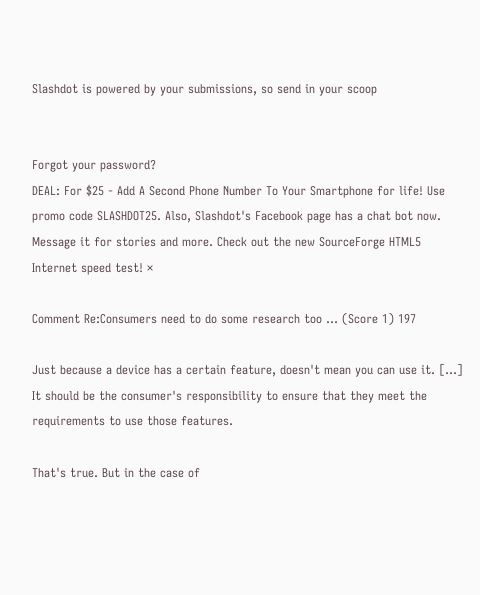Slashdot is powered by your submissions, so send in your scoop


Forgot your password?
DEAL: For $25 - Add A Second Phone Number To Your Smartphone for life! Use promo code SLASHDOT25. Also, Slashdot's Facebook page has a chat bot now. Message it for stories and more. Check out the new SourceForge HTML5 Internet speed test! ×

Comment Re:Consumers need to do some research too ... (Score 1) 197

Just because a device has a certain feature, doesn't mean you can use it. [...] It should be the consumer's responsibility to ensure that they meet the requirements to use those features.

That's true. But in the case of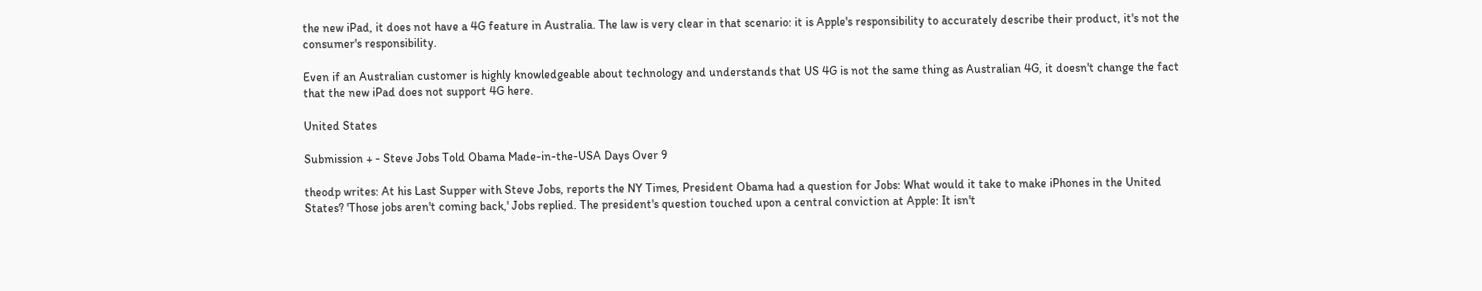the new iPad, it does not have a 4G feature in Australia. The law is very clear in that scenario: it is Apple's responsibility to accurately describe their product, it's not the consumer's responsibility.

Even if an Australian customer is highly knowledgeable about technology and understands that US 4G is not the same thing as Australian 4G, it doesn't change the fact that the new iPad does not support 4G here.

United States

Submission + - Steve Jobs Told Obama Made-in-the-USA Days Over 9

theodp writes: At his Last Supper with Steve Jobs, reports the NY Times, President Obama had a question for Jobs: What would it take to make iPhones in the United States? 'Those jobs aren't coming back,' Jobs replied. The president's question touched upon a central conviction at Apple: It isn't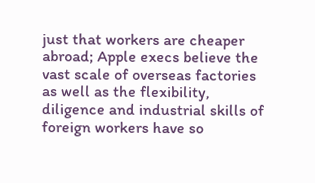just that workers are cheaper abroad; Apple execs believe the vast scale of overseas factories as well as the flexibility, diligence and industrial skills of foreign workers have so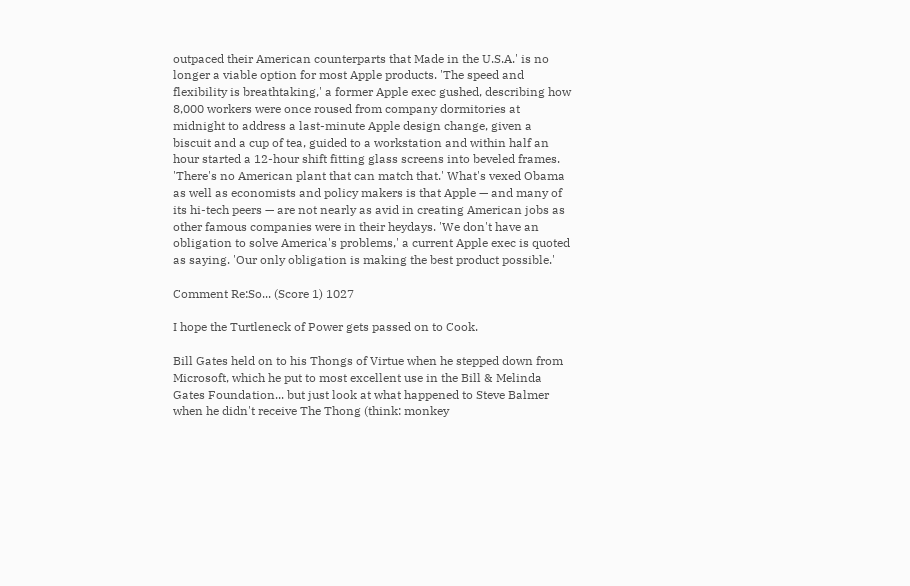outpaced their American counterparts that Made in the U.S.A.' is no longer a viable option for most Apple products. 'The speed and flexibility is breathtaking,' a former Apple exec gushed, describing how 8,000 workers were once roused from company dormitories at midnight to address a last-minute Apple design change, given a biscuit and a cup of tea, guided to a workstation and within half an hour started a 12-hour shift fitting glass screens into beveled frames. 'There's no American plant that can match that.' What's vexed Obama as well as economists and policy makers is that Apple — and many of its hi-tech peers — are not nearly as avid in creating American jobs as other famous companies were in their heydays. 'We don't have an obligation to solve America's problems,' a current Apple exec is quoted as saying. 'Our only obligation is making the best product possible.'

Comment Re:So... (Score 1) 1027

I hope the Turtleneck of Power gets passed on to Cook.

Bill Gates held on to his Thongs of Virtue when he stepped down from Microsoft, which he put to most excellent use in the Bill & Melinda Gates Foundation... but just look at what happened to Steve Balmer when he didn't receive The Thong (think: monkey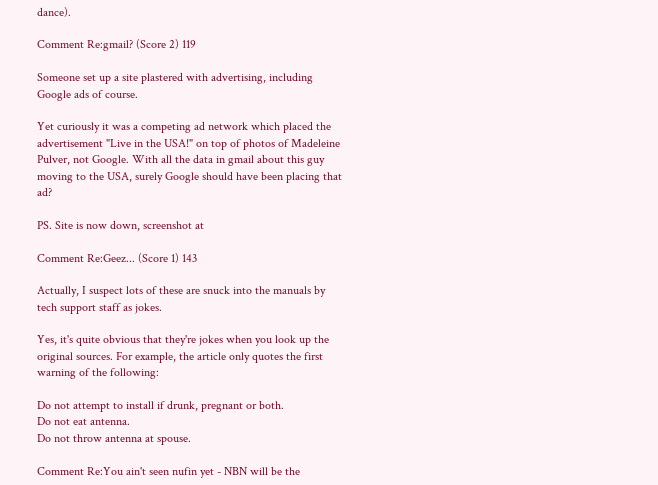dance).

Comment Re:gmail? (Score 2) 119

Someone set up a site plastered with advertising, including Google ads of course.

Yet curiously it was a competing ad network which placed the advertisement "Live in the USA!" on top of photos of Madeleine Pulver, not Google. With all the data in gmail about this guy moving to the USA, surely Google should have been placing that ad?

PS. Site is now down, screenshot at

Comment Re:Geez... (Score 1) 143

Actually, I suspect lots of these are snuck into the manuals by tech support staff as jokes.

Yes, it's quite obvious that they're jokes when you look up the original sources. For example, the article only quotes the first warning of the following:

Do not attempt to install if drunk, pregnant or both.
Do not eat antenna.
Do not throw antenna at spouse.

Comment Re:You ain't seen nufin yet - NBN will be the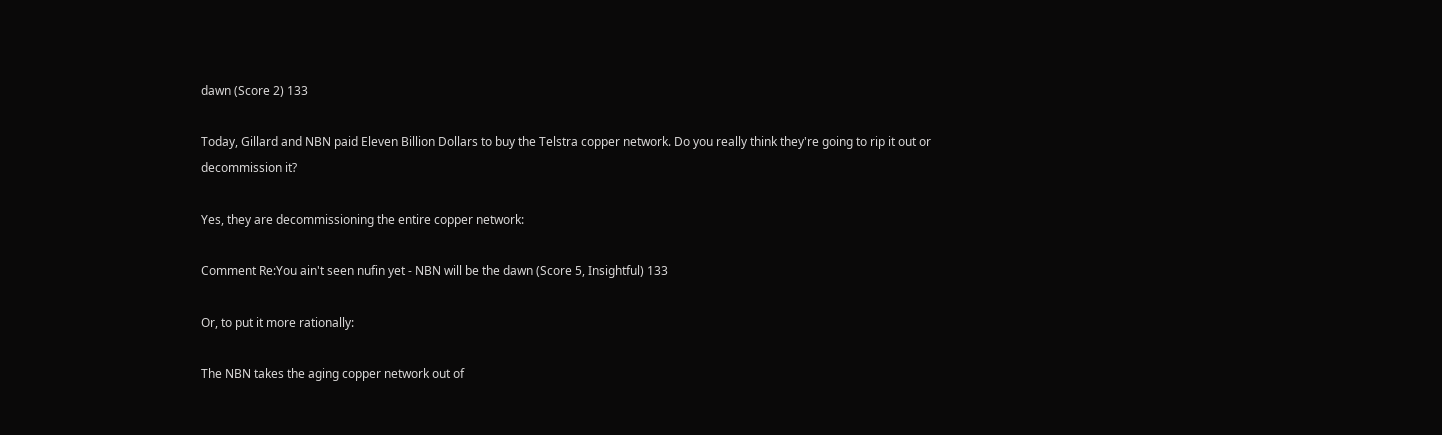dawn (Score 2) 133

Today, Gillard and NBN paid Eleven Billion Dollars to buy the Telstra copper network. Do you really think they're going to rip it out or decommission it?

Yes, they are decommissioning the entire copper network:

Comment Re:You ain't seen nufin yet - NBN will be the dawn (Score 5, Insightful) 133

Or, to put it more rationally:

The NBN takes the aging copper network out of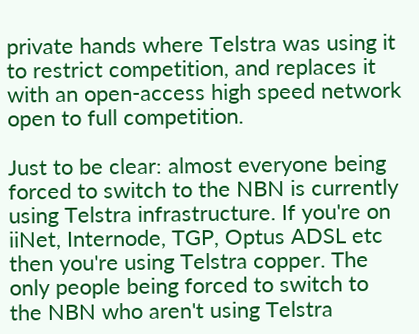private hands where Telstra was using it to restrict competition, and replaces it with an open-access high speed network open to full competition.

Just to be clear: almost everyone being forced to switch to the NBN is currently using Telstra infrastructure. If you're on iiNet, Internode, TGP, Optus ADSL etc then you're using Telstra copper. The only people being forced to switch to the NBN who aren't using Telstra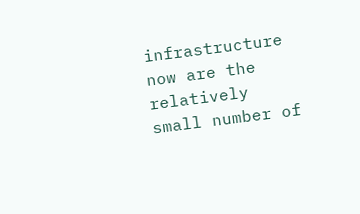infrastructure now are the relatively small number of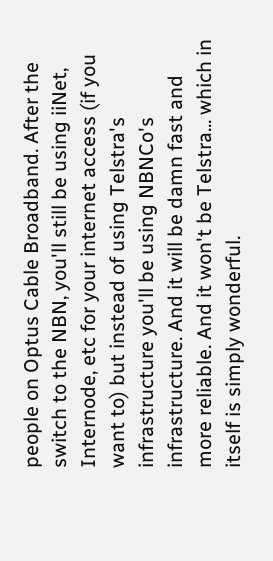people on Optus Cable Broadband. After the switch to the NBN, you'll still be using iiNet, Internode, etc for your internet access (if you want to) but instead of using Telstra's infrastructure you'll be using NBNCo's infrastructure. And it will be damn fast and more reliable. And it won't be Telstra... which in itself is simply wonderful.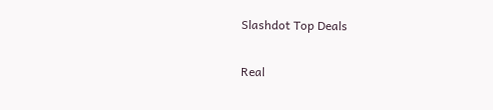Slashdot Top Deals

Real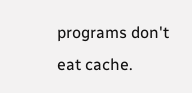programs don't eat cache.